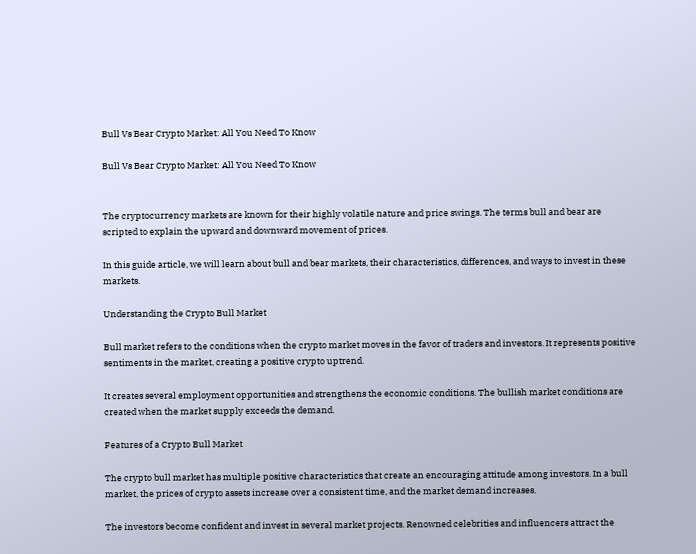Bull Vs Bear Crypto Market: All You Need To Know

Bull Vs Bear Crypto Market: All You Need To Know


The cryptocurrency markets are known for their highly volatile nature and price swings. The terms bull and bear are scripted to explain the upward and downward movement of prices.

In this guide article, we will learn about bull and bear markets, their characteristics, differences, and ways to invest in these markets.

Understanding the Crypto Bull Market

Bull market refers to the conditions when the crypto market moves in the favor of traders and investors. It represents positive sentiments in the market, creating a positive crypto uptrend.

It creates several employment opportunities and strengthens the economic conditions. The bullish market conditions are created when the market supply exceeds the demand.

Features of a Crypto Bull Market

The crypto bull market has multiple positive characteristics that create an encouraging attitude among investors. In a bull market, the prices of crypto assets increase over a consistent time, and the market demand increases.

The investors become confident and invest in several market projects. Renowned celebrities and influencers attract the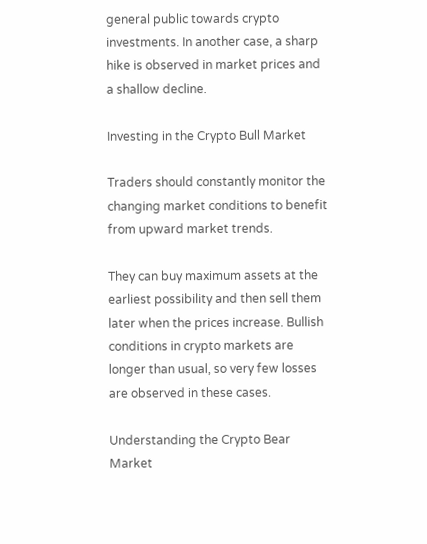general public towards crypto investments. In another case, a sharp hike is observed in market prices and a shallow decline.

Investing in the Crypto Bull Market

Traders should constantly monitor the changing market conditions to benefit from upward market trends.

They can buy maximum assets at the earliest possibility and then sell them later when the prices increase. Bullish conditions in crypto markets are longer than usual, so very few losses are observed in these cases.

Understanding the Crypto Bear Market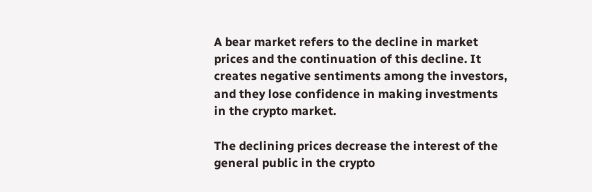A bear market refers to the decline in market prices and the continuation of this decline. It creates negative sentiments among the investors, and they lose confidence in making investments in the crypto market.

The declining prices decrease the interest of the general public in the crypto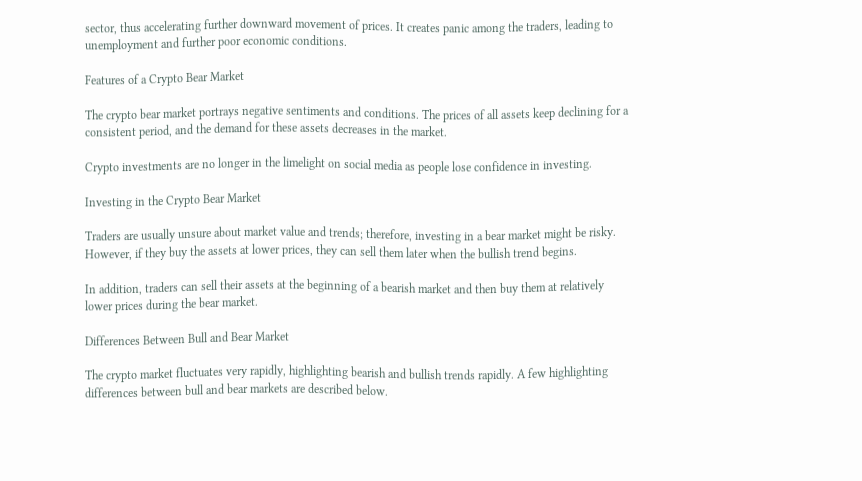sector, thus accelerating further downward movement of prices. It creates panic among the traders, leading to unemployment and further poor economic conditions.

Features of a Crypto Bear Market

The crypto bear market portrays negative sentiments and conditions. The prices of all assets keep declining for a consistent period, and the demand for these assets decreases in the market.

Crypto investments are no longer in the limelight on social media as people lose confidence in investing.

Investing in the Crypto Bear Market

Traders are usually unsure about market value and trends; therefore, investing in a bear market might be risky. However, if they buy the assets at lower prices, they can sell them later when the bullish trend begins.

In addition, traders can sell their assets at the beginning of a bearish market and then buy them at relatively lower prices during the bear market.

Differences Between Bull and Bear Market

The crypto market fluctuates very rapidly, highlighting bearish and bullish trends rapidly. A few highlighting differences between bull and bear markets are described below.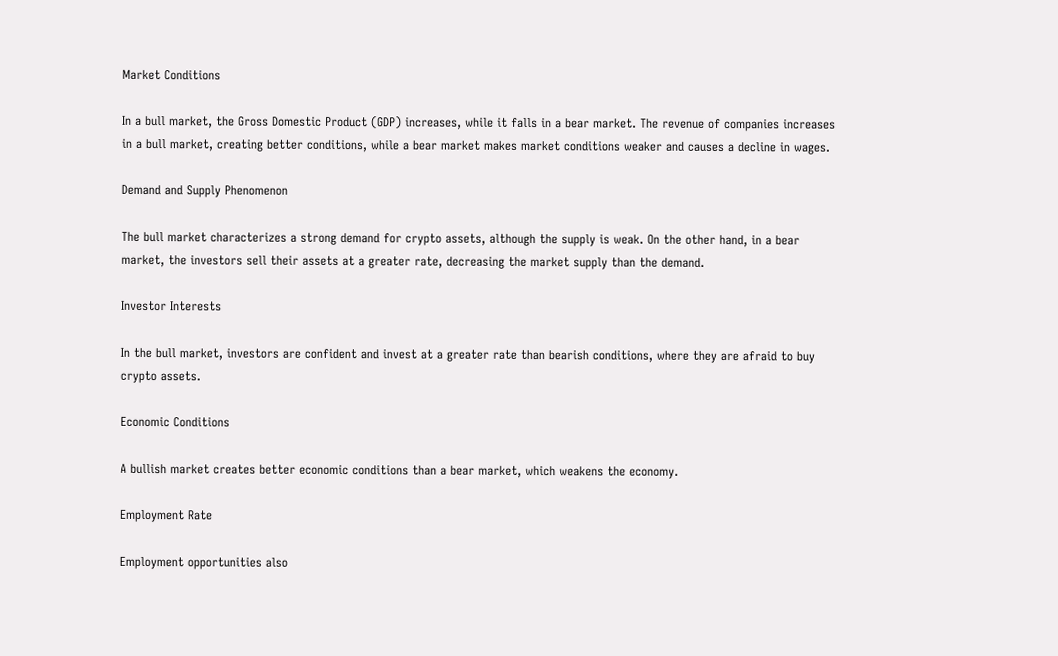Market Conditions

In a bull market, the Gross Domestic Product (GDP) increases, while it falls in a bear market. The revenue of companies increases in a bull market, creating better conditions, while a bear market makes market conditions weaker and causes a decline in wages.

Demand and Supply Phenomenon

The bull market characterizes a strong demand for crypto assets, although the supply is weak. On the other hand, in a bear market, the investors sell their assets at a greater rate, decreasing the market supply than the demand.

Investor Interests

In the bull market, investors are confident and invest at a greater rate than bearish conditions, where they are afraid to buy crypto assets.

Economic Conditions

A bullish market creates better economic conditions than a bear market, which weakens the economy.

Employment Rate

Employment opportunities also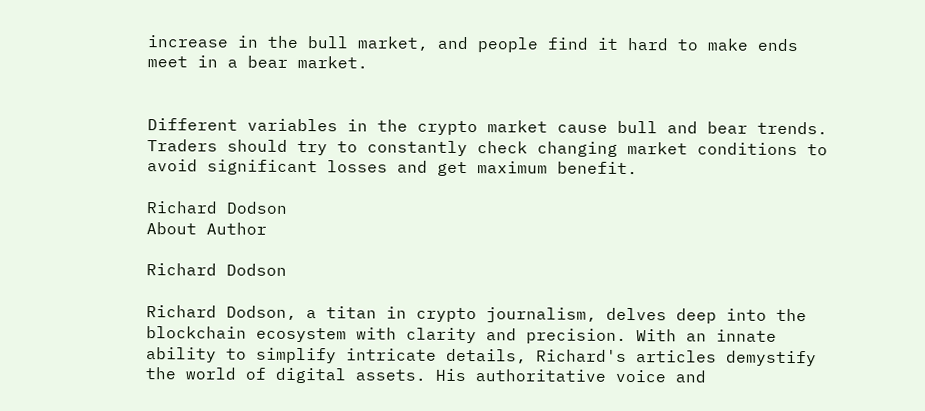increase in the bull market, and people find it hard to make ends meet in a bear market.


Different variables in the crypto market cause bull and bear trends. Traders should try to constantly check changing market conditions to avoid significant losses and get maximum benefit.

Richard Dodson
About Author

Richard Dodson

Richard Dodson, a titan in crypto journalism, delves deep into the blockchain ecosystem with clarity and precision. With an innate ability to simplify intricate details, Richard's articles demystify the world of digital assets. His authoritative voice and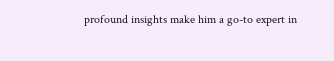profound insights make him a go-to expert in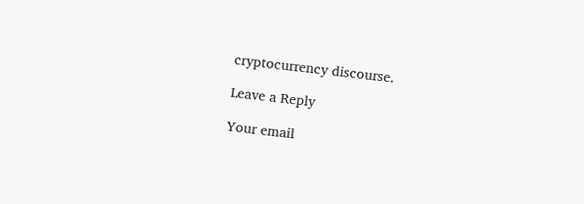cryptocurrency discourse.

Leave a Reply

Your email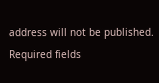address will not be published. Required fields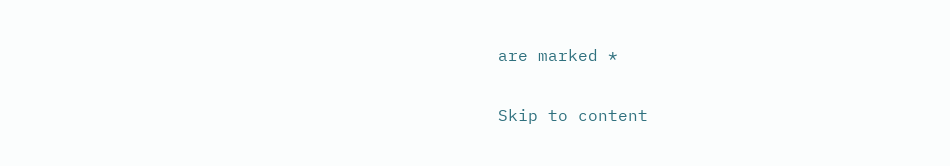are marked *

Skip to content